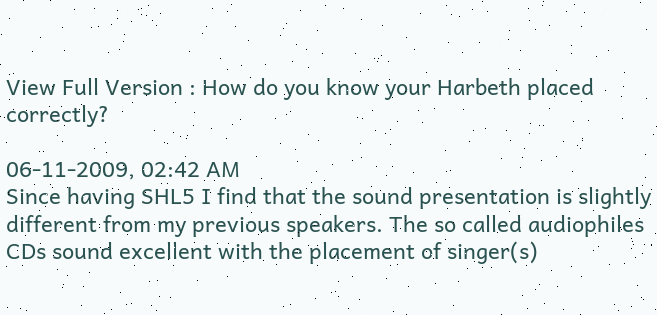View Full Version : How do you know your Harbeth placed correctly?

06-11-2009, 02:42 AM
Since having SHL5 I find that the sound presentation is slightly different from my previous speakers. The so called audiophiles CDs sound excellent with the placement of singer(s)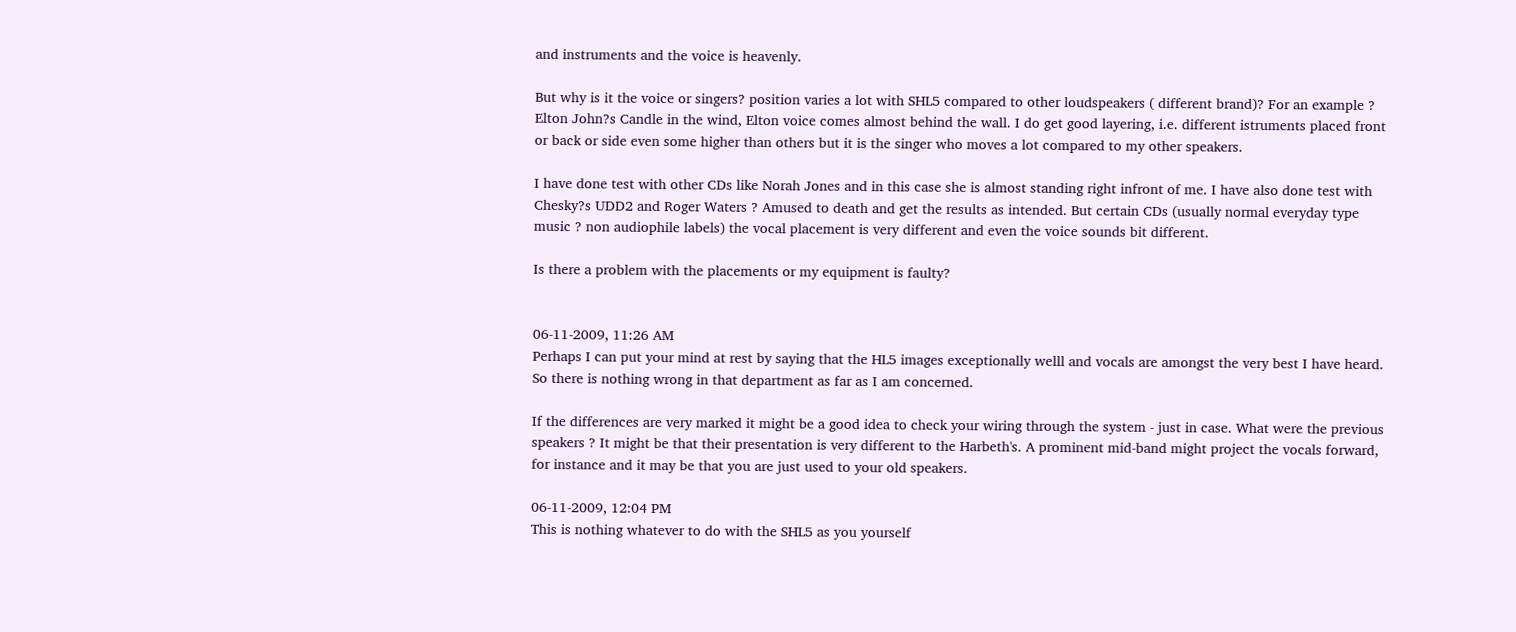and instruments and the voice is heavenly.

But why is it the voice or singers? position varies a lot with SHL5 compared to other loudspeakers ( different brand)? For an example ? Elton John?s Candle in the wind, Elton voice comes almost behind the wall. I do get good layering, i.e. different istruments placed front or back or side even some higher than others but it is the singer who moves a lot compared to my other speakers.

I have done test with other CDs like Norah Jones and in this case she is almost standing right infront of me. I have also done test with Chesky?s UDD2 and Roger Waters ? Amused to death and get the results as intended. But certain CDs (usually normal everyday type music ? non audiophile labels) the vocal placement is very different and even the voice sounds bit different.

Is there a problem with the placements or my equipment is faulty?


06-11-2009, 11:26 AM
Perhaps I can put your mind at rest by saying that the HL5 images exceptionally welll and vocals are amongst the very best I have heard. So there is nothing wrong in that department as far as I am concerned.

If the differences are very marked it might be a good idea to check your wiring through the system - just in case. What were the previous speakers ? It might be that their presentation is very different to the Harbeth's. A prominent mid-band might project the vocals forward, for instance and it may be that you are just used to your old speakers.

06-11-2009, 12:04 PM
This is nothing whatever to do with the SHL5 as you yourself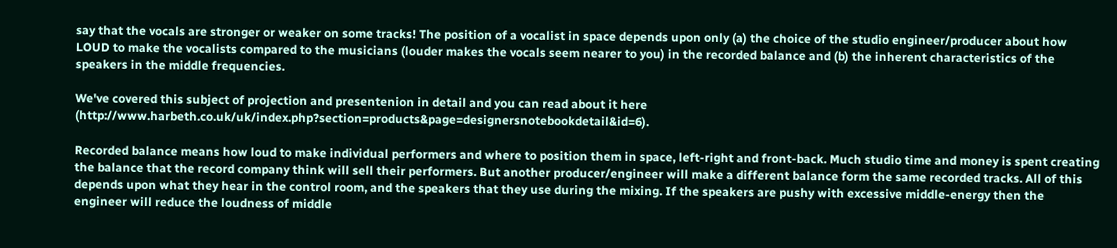say that the vocals are stronger or weaker on some tracks! The position of a vocalist in space depends upon only (a) the choice of the studio engineer/producer about how LOUD to make the vocalists compared to the musicians (louder makes the vocals seem nearer to you) in the recorded balance and (b) the inherent characteristics of the speakers in the middle frequencies.

We've covered this subject of projection and presentenion in detail and you can read about it here (http://www.harbeth.co.uk/uk/index.php?section=products&page=designersnotebookdetail&id=6).

Recorded balance means how loud to make individual performers and where to position them in space, left-right and front-back. Much studio time and money is spent creating the balance that the record company think will sell their performers. But another producer/engineer will make a different balance form the same recorded tracks. All of this depends upon what they hear in the control room, and the speakers that they use during the mixing. If the speakers are pushy with excessive middle-energy then the engineer will reduce the loudness of middle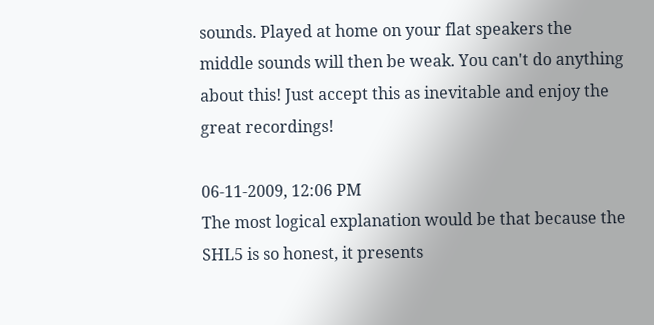sounds. Played at home on your flat speakers the middle sounds will then be weak. You can't do anything about this! Just accept this as inevitable and enjoy the great recordings!

06-11-2009, 12:06 PM
The most logical explanation would be that because the SHL5 is so honest, it presents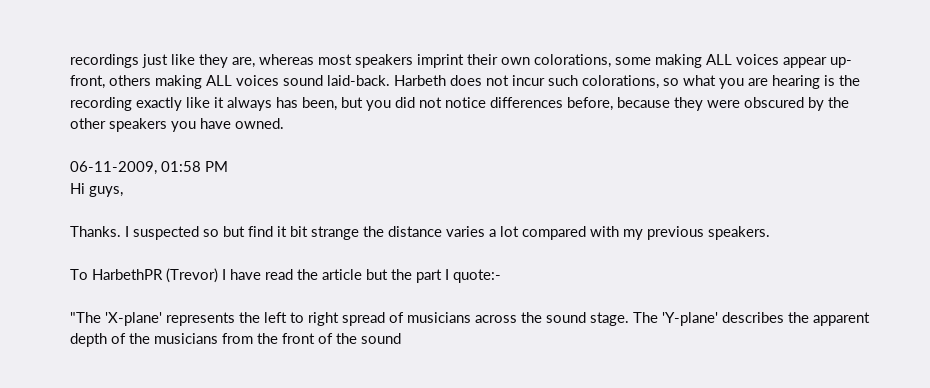recordings just like they are, whereas most speakers imprint their own colorations, some making ALL voices appear up-front, others making ALL voices sound laid-back. Harbeth does not incur such colorations, so what you are hearing is the recording exactly like it always has been, but you did not notice differences before, because they were obscured by the other speakers you have owned.

06-11-2009, 01:58 PM
Hi guys,

Thanks. I suspected so but find it bit strange the distance varies a lot compared with my previous speakers.

To HarbethPR (Trevor) I have read the article but the part I quote:-

"The 'X-plane' represents the left to right spread of musicians across the sound stage. The 'Y-plane' describes the apparent depth of the musicians from the front of the sound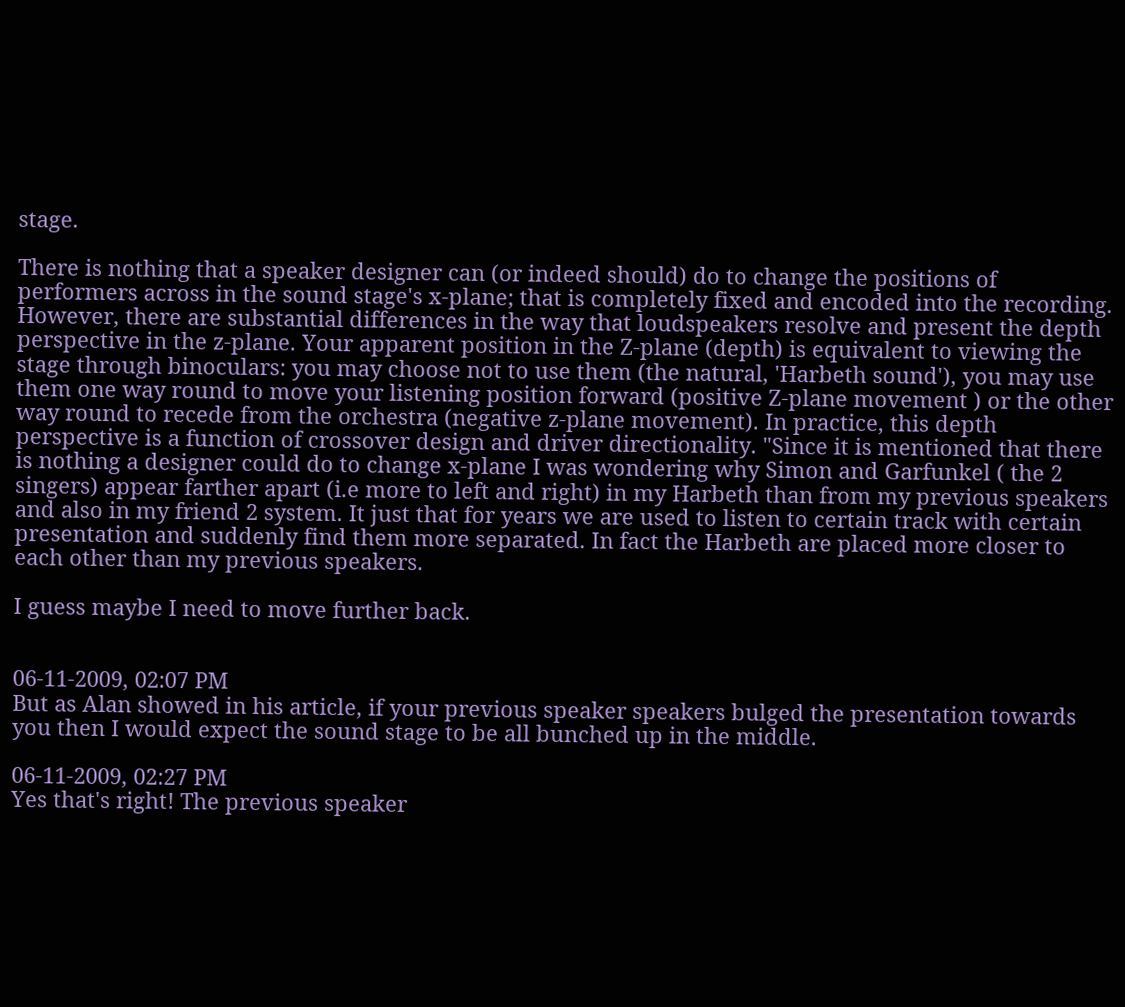stage.

There is nothing that a speaker designer can (or indeed should) do to change the positions of performers across in the sound stage's x-plane; that is completely fixed and encoded into the recording. However, there are substantial differences in the way that loudspeakers resolve and present the depth perspective in the z-plane. Your apparent position in the Z-plane (depth) is equivalent to viewing the stage through binoculars: you may choose not to use them (the natural, 'Harbeth sound'), you may use them one way round to move your listening position forward (positive Z-plane movement ) or the other way round to recede from the orchestra (negative z-plane movement). In practice, this depth perspective is a function of crossover design and driver directionality. "Since it is mentioned that there is nothing a designer could do to change x-plane I was wondering why Simon and Garfunkel ( the 2 singers) appear farther apart (i.e more to left and right) in my Harbeth than from my previous speakers and also in my friend 2 system. It just that for years we are used to listen to certain track with certain presentation and suddenly find them more separated. In fact the Harbeth are placed more closer to each other than my previous speakers.

I guess maybe I need to move further back.


06-11-2009, 02:07 PM
But as Alan showed in his article, if your previous speaker speakers bulged the presentation towards you then I would expect the sound stage to be all bunched up in the middle.

06-11-2009, 02:27 PM
Yes that's right! The previous speaker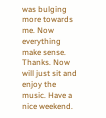was bulging more towards me. Now everything make sense. Thanks. Now will just sit and enjoy the music. Have a nice weekend.